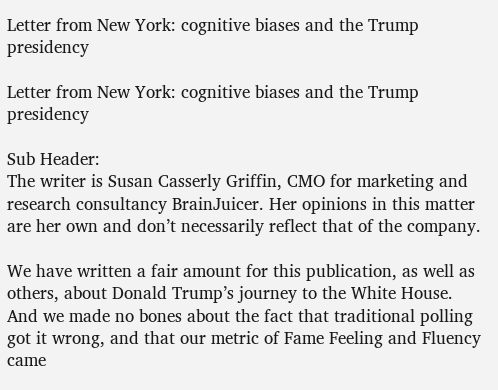Letter from New York: cognitive biases and the Trump presidency

Letter from New York: cognitive biases and the Trump presidency

Sub Header:
The writer is Susan Casserly Griffin, CMO for marketing and research consultancy BrainJuicer. Her opinions in this matter are her own and don’t necessarily reflect that of the company.

We have written a fair amount for this publication, as well as others, about Donald Trump’s journey to the White House.  And we made no bones about the fact that traditional polling got it wrong, and that our metric of Fame Feeling and Fluency came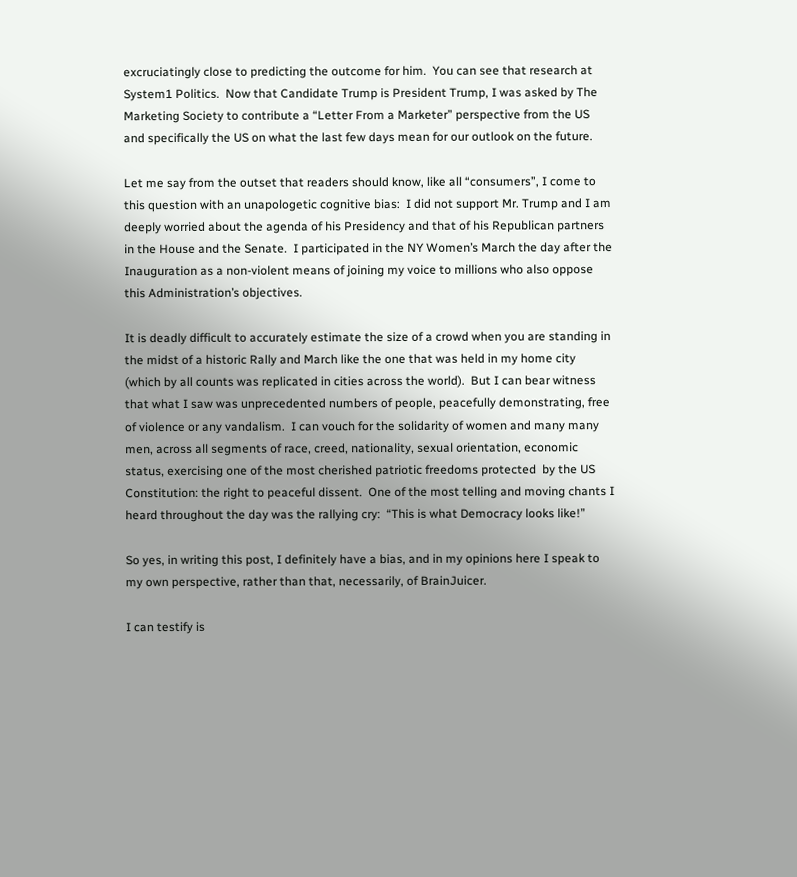excruciatingly close to predicting the outcome for him.  You can see that research at System1 Politics.  Now that Candidate Trump is President Trump, I was asked by The Marketing Society to contribute a “Letter From a Marketer” perspective from the US and specifically the US on what the last few days mean for our outlook on the future.

Let me say from the outset that readers should know, like all “consumers”, I come to this question with an unapologetic cognitive bias:  I did not support Mr. Trump and I am deeply worried about the agenda of his Presidency and that of his Republican partners in the House and the Senate.  I participated in the NY Women’s March the day after the Inauguration as a non-violent means of joining my voice to millions who also oppose this Administration’s objectives.

It is deadly difficult to accurately estimate the size of a crowd when you are standing in the midst of a historic Rally and March like the one that was held in my home city (which by all counts was replicated in cities across the world).  But I can bear witness that what I saw was unprecedented numbers of people, peacefully demonstrating, free of violence or any vandalism.  I can vouch for the solidarity of women and many many men, across all segments of race, creed, nationality, sexual orientation, economic status, exercising one of the most cherished patriotic freedoms protected  by the US Constitution: the right to peaceful dissent.  One of the most telling and moving chants I heard throughout the day was the rallying cry:  “This is what Democracy looks like!”

So yes, in writing this post, I definitely have a bias, and in my opinions here I speak to my own perspective, rather than that, necessarily, of BrainJuicer.

I can testify is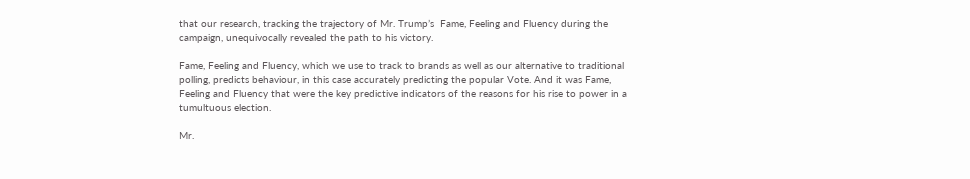that our research, tracking the trajectory of Mr. Trump’s  Fame, Feeling and Fluency during the campaign, unequivocally revealed the path to his victory.

Fame, Feeling and Fluency, which we use to track to brands as well as our alternative to traditional polling, predicts behaviour, in this case accurately predicting the popular Vote. And it was Fame, Feeling and Fluency that were the key predictive indicators of the reasons for his rise to power in a tumultuous election.

Mr.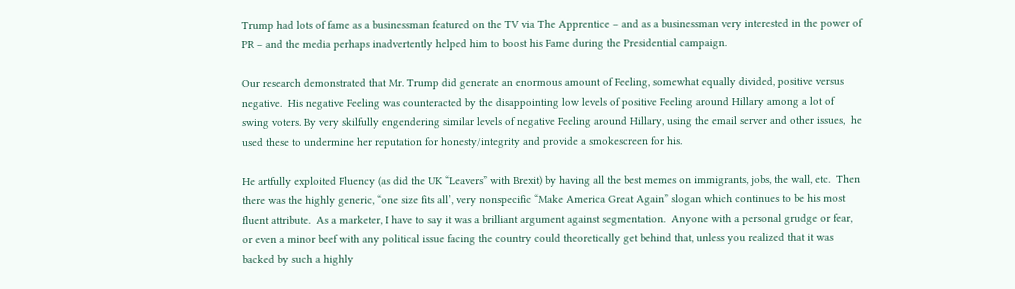Trump had lots of fame as a businessman featured on the TV via The Apprentice – and as a businessman very interested in the power of PR – and the media perhaps inadvertently helped him to boost his Fame during the Presidential campaign.

Our research demonstrated that Mr. Trump did generate an enormous amount of Feeling, somewhat equally divided, positive versus negative.  His negative Feeling was counteracted by the disappointing low levels of positive Feeling around Hillary among a lot of swing voters. By very skilfully engendering similar levels of negative Feeling around Hillary, using the email server and other issues,  he used these to undermine her reputation for honesty/integrity and provide a smokescreen for his.

He artfully exploited Fluency (as did the UK “Leavers” with Brexit) by having all the best memes on immigrants, jobs, the wall, etc.  Then there was the highly generic, “one size fits all’, very nonspecific “Make America Great Again” slogan which continues to be his most fluent attribute.  As a marketer, I have to say it was a brilliant argument against segmentation.  Anyone with a personal grudge or fear, or even a minor beef with any political issue facing the country could theoretically get behind that, unless you realized that it was backed by such a highly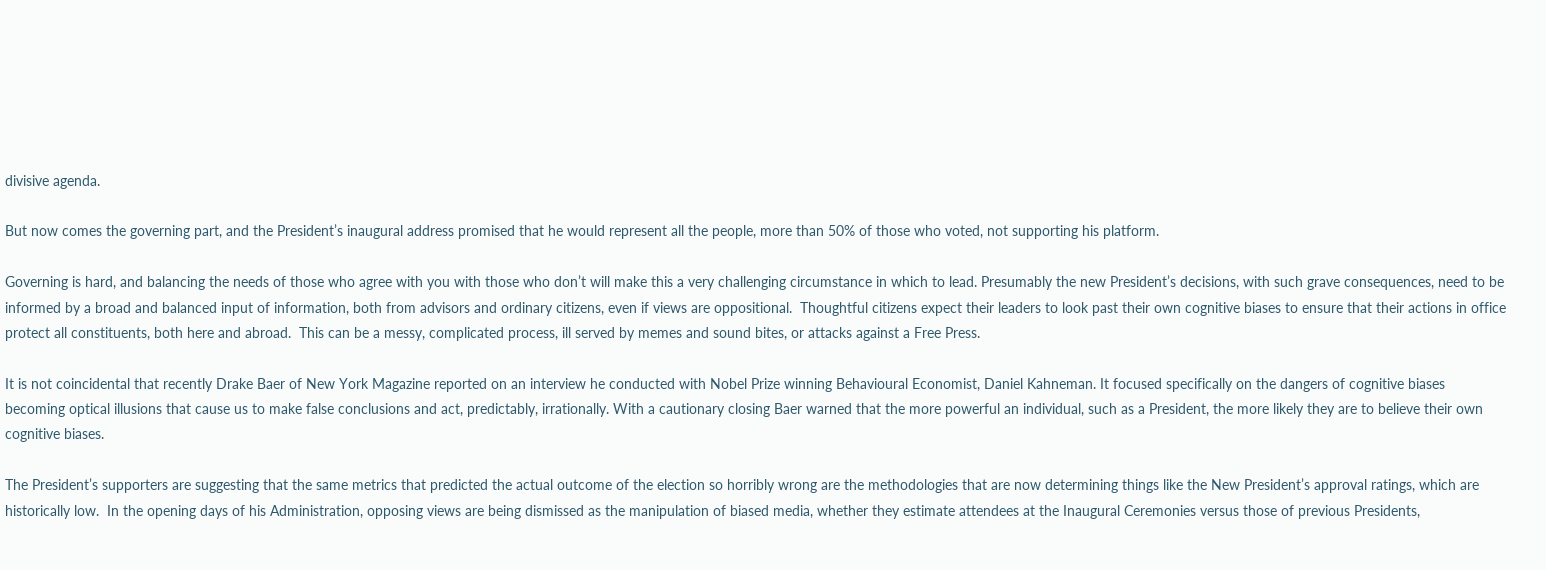divisive agenda.

But now comes the governing part, and the President’s inaugural address promised that he would represent all the people, more than 50% of those who voted, not supporting his platform.

Governing is hard, and balancing the needs of those who agree with you with those who don’t will make this a very challenging circumstance in which to lead. Presumably the new President’s decisions, with such grave consequences, need to be informed by a broad and balanced input of information, both from advisors and ordinary citizens, even if views are oppositional.  Thoughtful citizens expect their leaders to look past their own cognitive biases to ensure that their actions in office protect all constituents, both here and abroad.  This can be a messy, complicated process, ill served by memes and sound bites, or attacks against a Free Press.

It is not coincidental that recently Drake Baer of New York Magazine reported on an interview he conducted with Nobel Prize winning Behavioural Economist, Daniel Kahneman. It focused specifically on the dangers of cognitive biases becoming optical illusions that cause us to make false conclusions and act, predictably, irrationally. With a cautionary closing Baer warned that the more powerful an individual, such as a President, the more likely they are to believe their own cognitive biases.

The President’s supporters are suggesting that the same metrics that predicted the actual outcome of the election so horribly wrong are the methodologies that are now determining things like the New President’s approval ratings, which are historically low.  In the opening days of his Administration, opposing views are being dismissed as the manipulation of biased media, whether they estimate attendees at the Inaugural Ceremonies versus those of previous Presidents,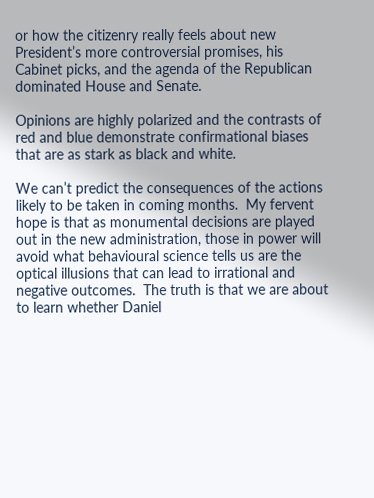or how the citizenry really feels about new President’s more controversial promises, his Cabinet picks, and the agenda of the Republican dominated House and Senate.

Opinions are highly polarized and the contrasts of red and blue demonstrate confirmational biases that are as stark as black and white.

We can’t predict the consequences of the actions likely to be taken in coming months.  My fervent hope is that as monumental decisions are played out in the new administration, those in power will avoid what behavioural science tells us are the optical illusions that can lead to irrational and negative outcomes.  The truth is that we are about to learn whether Daniel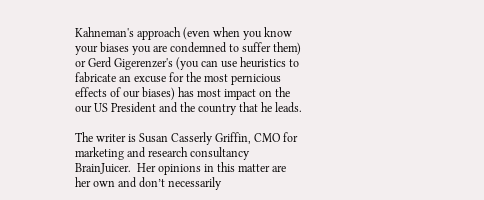Kahneman's approach (even when you know your biases you are condemned to suffer them) or Gerd Gigerenzer's (you can use heuristics to fabricate an excuse for the most pernicious effects of our biases) has most impact on the our US President and the country that he leads.

The writer is Susan Casserly Griffin, CMO for marketing and research consultancy BrainJuicer.  Her opinions in this matter are her own and don’t necessarily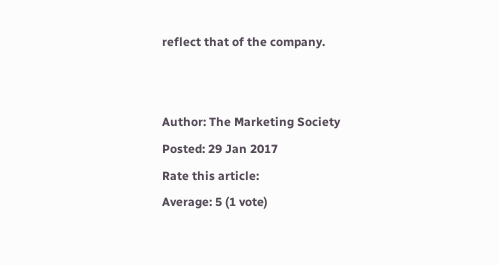reflect that of the company.


Author: The Marketing Society
Posted: 29 Jan 2017
Rate this article:
Average: 5 (1 vote)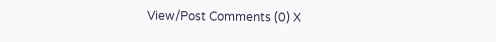View/Post Comments (0) X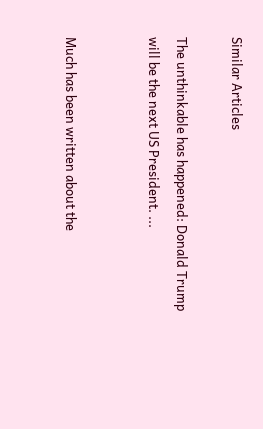Similar Articles

The unthinkable has happened: Donald Trump will be the next US President. ...


Much has been written about the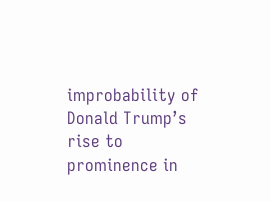improbability of Donald Trump’s rise to prominence in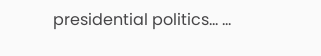presidential politics... ...